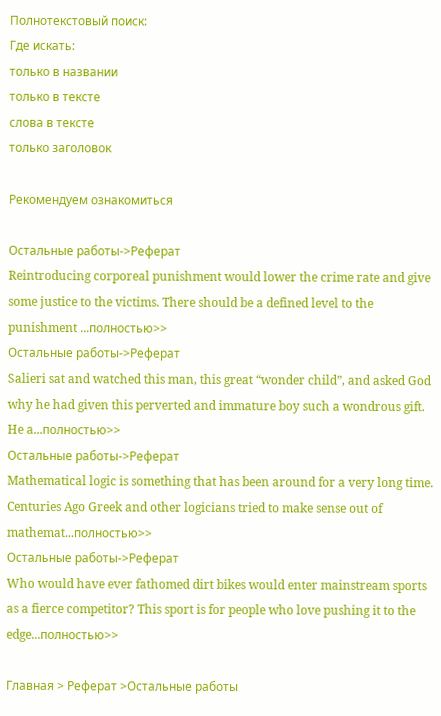Полнотекстовый поиск:
Где искать:
только в названии
только в тексте
слова в тексте
только заголовок

Рекомендуем ознакомиться

Остальные работы->Реферат
Reintroducing corporeal punishment would lower the crime rate and give some justice to the victims. There should be a defined level to the punishment ...полностью>>
Остальные работы->Реферат
Salieri sat and watched this man, this great “wonder child”, and asked God why he had given this perverted and immature boy such a wondrous gift. He a...полностью>>
Остальные работы->Реферат
Mathematical logic is something that has been around for a very long time. Centuries Ago Greek and other logicians tried to make sense out of mathemat...полностью>>
Остальные работы->Реферат
Who would have ever fathomed dirt bikes would enter mainstream sports as a fierce competitor? This sport is for people who love pushing it to the edge...полностью>>

Главная > Реферат >Остальные работы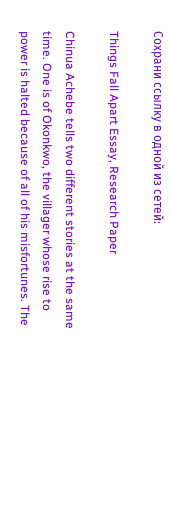Сохрани ссылку в одной из сетей:

Things Fall Apart Essay, Research Paper

Chinua Achebe tells two different stories at the same time. One is of Okonkwo, the villager whose rise to power is halted because of all of his misfortunes. The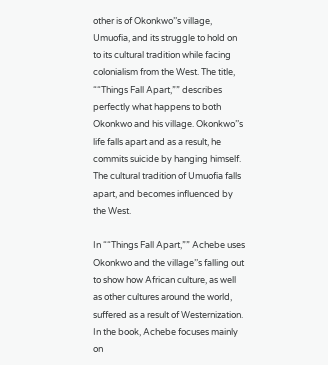other is of Okonkwo’’s village, Umuofia, and its struggle to hold on to its cultural tradition while facing colonialism from the West. The title, ““Things Fall Apart,”” describes perfectly what happens to both Okonkwo and his village. Okonkwo’’s life falls apart and as a result, he commits suicide by hanging himself. The cultural tradition of Umuofia falls apart, and becomes influenced by the West.

In ““Things Fall Apart,”” Achebe uses Okonkwo and the village’’s falling out to show how African culture, as well as other cultures around the world, suffered as a result of Westernization. In the book, Achebe focuses mainly on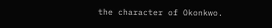the character of Okonkwo.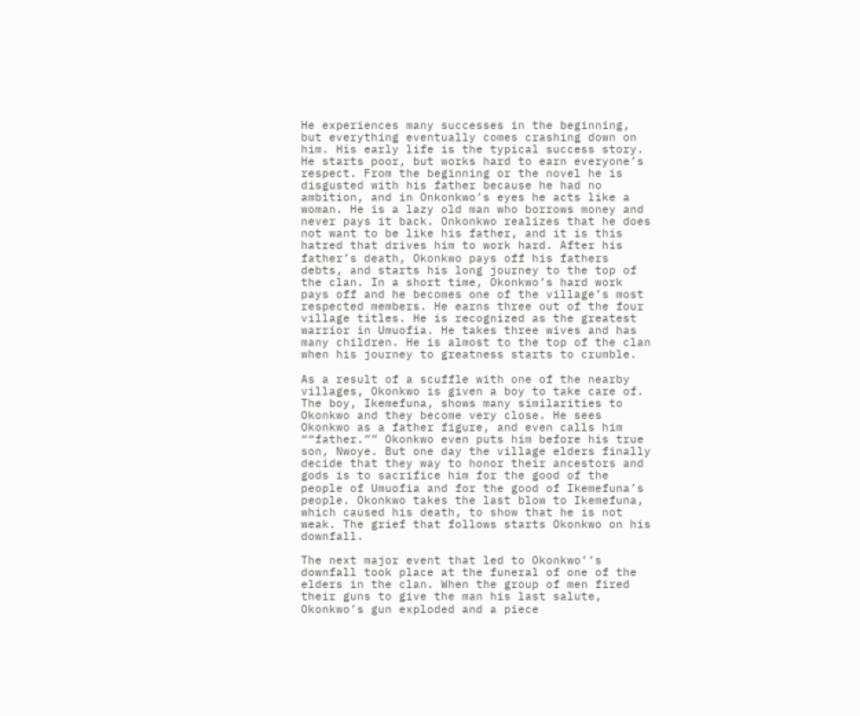He experiences many successes in the beginning, but everything eventually comes crashing down on him. His early life is the typical success story. He starts poor, but works hard to earn everyone’s respect. From the beginning or the novel he is disgusted with his father because he had no ambition, and in Onkonkwo’s eyes he acts like a woman. He is a lazy old man who borrows money and never pays it back. Onkonkwo realizes that he does not want to be like his father, and it is this hatred that drives him to work hard. After his father’s death, Okonkwo pays off his fathers debts, and starts his long journey to the top of the clan. In a short time, Okonkwo’s hard work pays off and he becomes one of the village’s most respected members. He earns three out of the four village titles. He is recognized as the greatest warrior in Umuofia. He takes three wives and has many children. He is almost to the top of the clan when his journey to greatness starts to crumble.

As a result of a scuffle with one of the nearby villages, Okonkwo is given a boy to take care of. The boy, Ikemefuna, shows many similarities to Okonkwo and they become very close. He sees Okonkwo as a father figure, and even calls him ““father.”” Okonkwo even puts him before his true son, Nwoye. But one day the village elders finally decide that they way to honor their ancestors and gods is to sacrifice him for the good of the people of Umuofia and for the good of Ikemefuna’s people. Okonkwo takes the last blow to Ikemefuna, which caused his death, to show that he is not weak. The grief that follows starts Okonkwo on his downfall.

The next major event that led to Okonkwo’’s downfall took place at the funeral of one of the elders in the clan. When the group of men fired their guns to give the man his last salute, Okonkwo’s gun exploded and a piece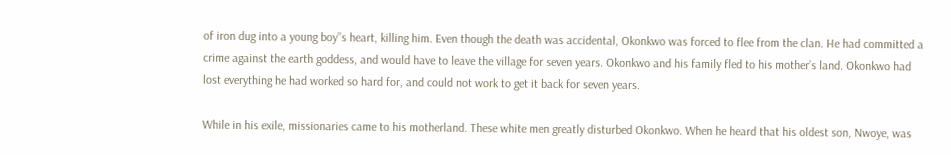of iron dug into a young boy’’s heart, killing him. Even though the death was accidental, Okonkwo was forced to flee from the clan. He had committed a crime against the earth goddess, and would have to leave the village for seven years. Okonkwo and his family fled to his mother’s land. Okonkwo had lost everything he had worked so hard for, and could not work to get it back for seven years.

While in his exile, missionaries came to his motherland. These white men greatly disturbed Okonkwo. When he heard that his oldest son, Nwoye, was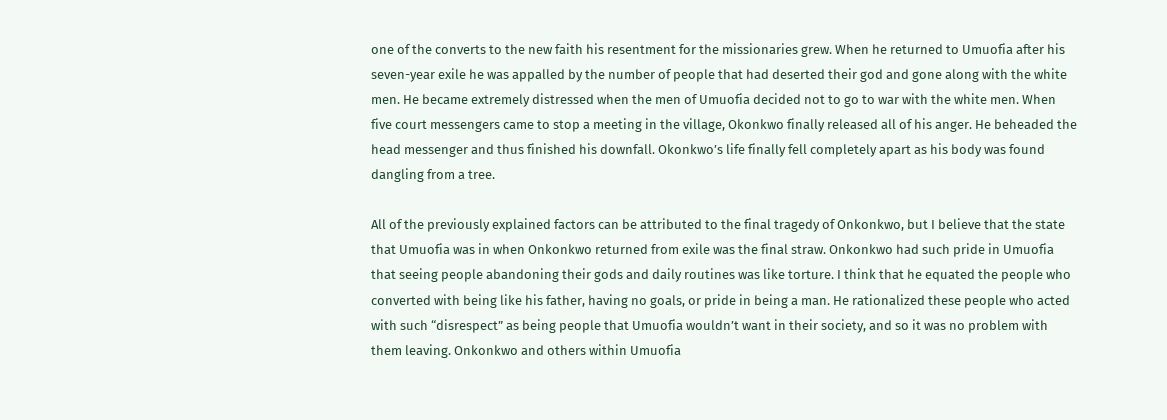one of the converts to the new faith his resentment for the missionaries grew. When he returned to Umuofia after his seven-year exile he was appalled by the number of people that had deserted their god and gone along with the white men. He became extremely distressed when the men of Umuofia decided not to go to war with the white men. When five court messengers came to stop a meeting in the village, Okonkwo finally released all of his anger. He beheaded the head messenger and thus finished his downfall. Okonkwo’s life finally fell completely apart as his body was found dangling from a tree.

All of the previously explained factors can be attributed to the final tragedy of Onkonkwo, but I believe that the state that Umuofia was in when Onkonkwo returned from exile was the final straw. Onkonkwo had such pride in Umuofia that seeing people abandoning their gods and daily routines was like torture. I think that he equated the people who converted with being like his father, having no goals, or pride in being a man. He rationalized these people who acted with such “disrespect” as being people that Umuofia wouldn’t want in their society, and so it was no problem with them leaving. Onkonkwo and others within Umuofia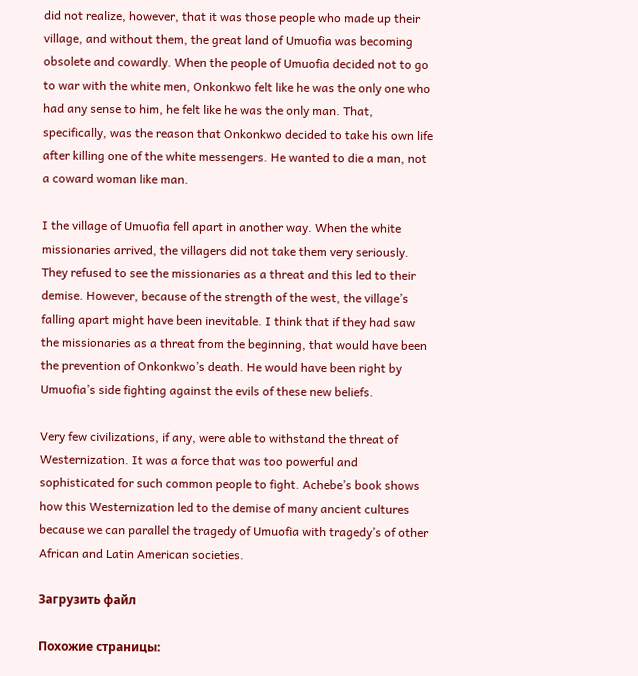did not realize, however, that it was those people who made up their village, and without them, the great land of Umuofia was becoming obsolete and cowardly. When the people of Umuofia decided not to go to war with the white men, Onkonkwo felt like he was the only one who had any sense to him, he felt like he was the only man. That, specifically, was the reason that Onkonkwo decided to take his own life after killing one of the white messengers. He wanted to die a man, not a coward woman like man.

I the village of Umuofia fell apart in another way. When the white missionaries arrived, the villagers did not take them very seriously. They refused to see the missionaries as a threat and this led to their demise. However, because of the strength of the west, the village’s falling apart might have been inevitable. I think that if they had saw the missionaries as a threat from the beginning, that would have been the prevention of Onkonkwo’s death. He would have been right by Umuofia’s side fighting against the evils of these new beliefs.

Very few civilizations, if any, were able to withstand the threat of Westernization. It was a force that was too powerful and sophisticated for such common people to fight. Achebe’s book shows how this Westernization led to the demise of many ancient cultures because we can parallel the tragedy of Umuofia with tragedy’s of other African and Latin American societies.

Загрузить файл

Похожие страницы: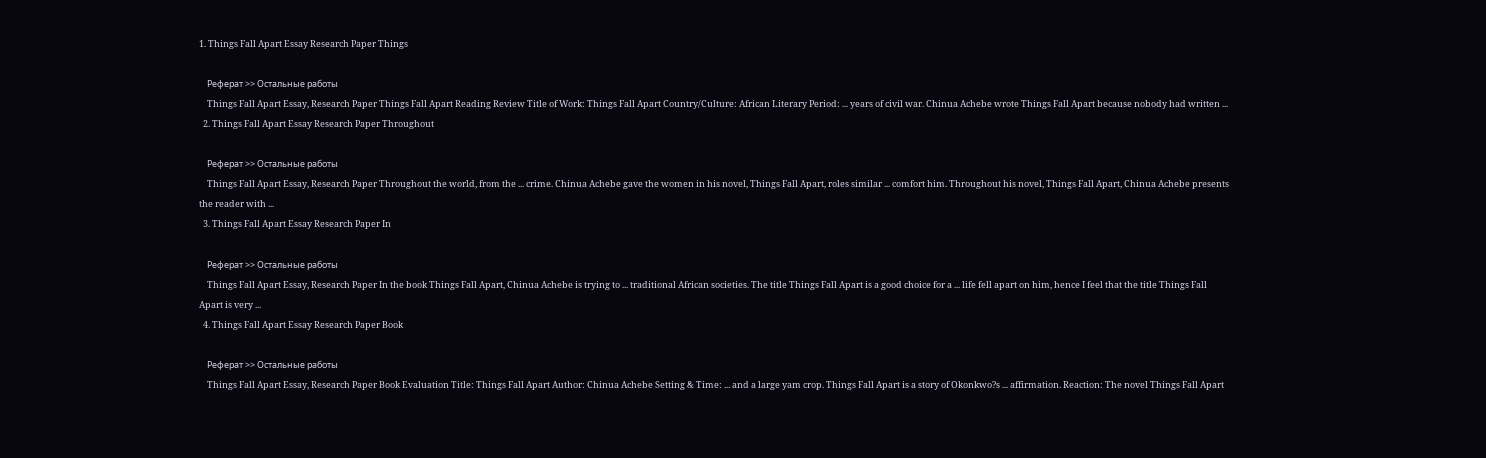1. Things Fall Apart Essay Research Paper Things

    Реферат >> Остальные работы
    Things Fall Apart Essay, Research Paper Things Fall Apart Reading Review Title of Work: Things Fall Apart Country/Culture: African Literary Period: ... years of civil war. Chinua Achebe wrote Things Fall Apart because nobody had written ...
  2. Things Fall Apart Essay Research Paper Throughout

    Реферат >> Остальные работы
    Things Fall Apart Essay, Research Paper Throughout the world, from the ... crime. Chinua Achebe gave the women in his novel, Things Fall Apart, roles similar ... comfort him. Throughout his novel, Things Fall Apart, Chinua Achebe presents the reader with ...
  3. Things Fall Apart Essay Research Paper In

    Реферат >> Остальные работы
    Things Fall Apart Essay, Research Paper In the book Things Fall Apart, Chinua Achebe is trying to ... traditional African societies. The title Things Fall Apart is a good choice for a ... life fell apart on him, hence I feel that the title Things Fall Apart is very ...
  4. Things Fall Apart Essay Research Paper Book

    Реферат >> Остальные работы
    Things Fall Apart Essay, Research Paper Book Evaluation Title: Things Fall Apart Author: Chinua Achebe Setting & Time: ... and a large yam crop. Things Fall Apart is a story of Okonkwo?s ... affirmation. Reaction: The novel Things Fall Apart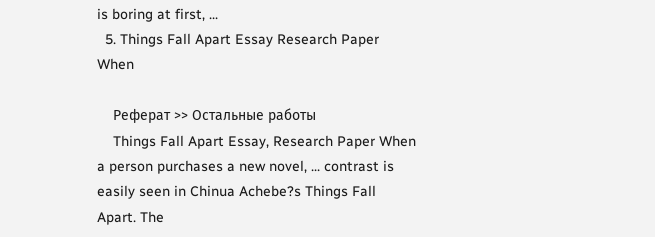is boring at first, ...
  5. Things Fall Apart Essay Research Paper When

    Реферат >> Остальные работы
    Things Fall Apart Essay, Research Paper When a person purchases a new novel, ... contrast is easily seen in Chinua Achebe?s Things Fall Apart. The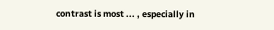contrast is most ... , especially in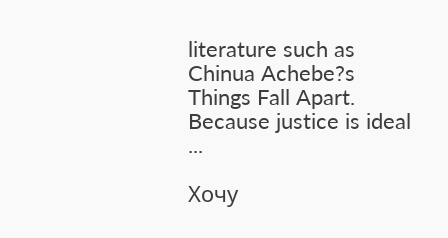literature such as Chinua Achebe?s Things Fall Apart. Because justice is ideal ...

Хочу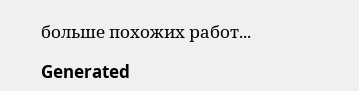больше похожих работ...

Generated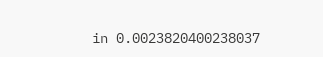in 0.0023820400238037